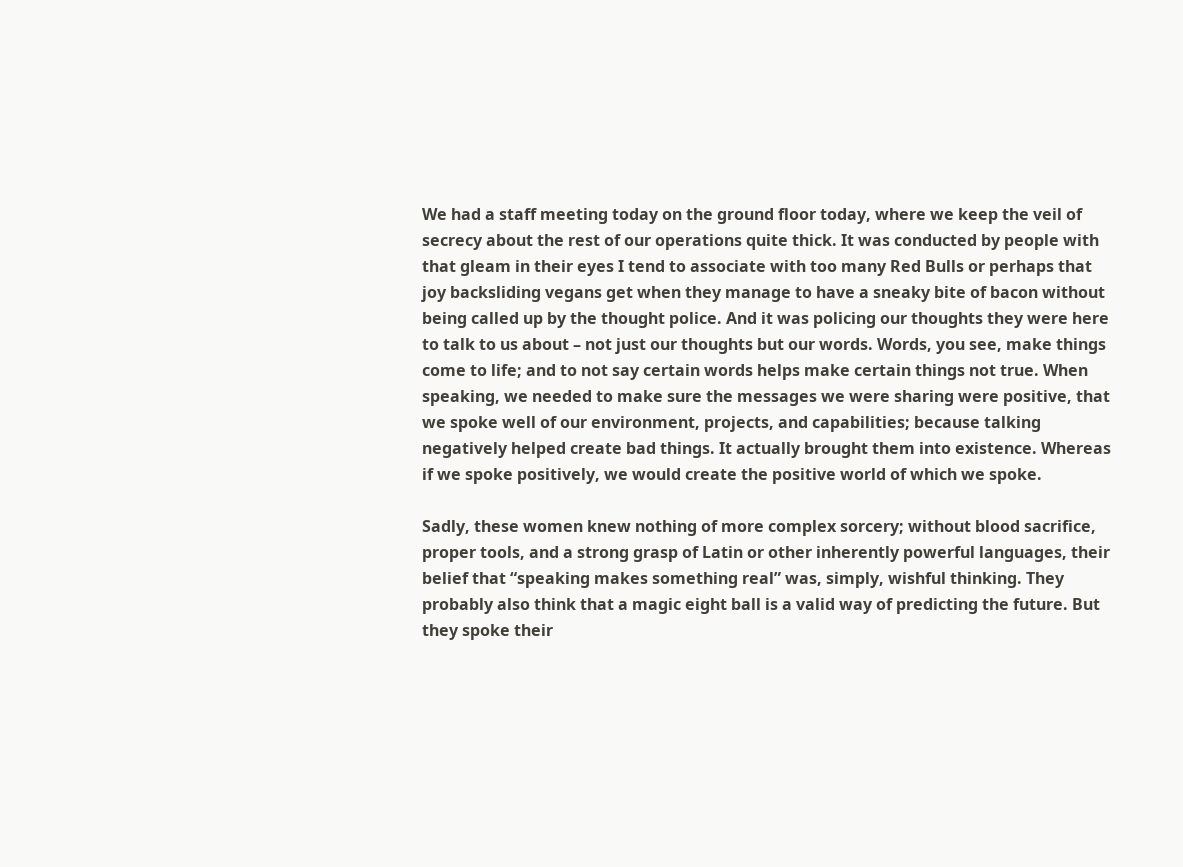We had a staff meeting today on the ground floor today, where we keep the veil of secrecy about the rest of our operations quite thick. It was conducted by people with that gleam in their eyes I tend to associate with too many Red Bulls or perhaps that joy backsliding vegans get when they manage to have a sneaky bite of bacon without being called up by the thought police. And it was policing our thoughts they were here to talk to us about – not just our thoughts but our words. Words, you see, make things come to life; and to not say certain words helps make certain things not true. When speaking, we needed to make sure the messages we were sharing were positive, that we spoke well of our environment, projects, and capabilities; because talking negatively helped create bad things. It actually brought them into existence. Whereas if we spoke positively, we would create the positive world of which we spoke.

Sadly, these women knew nothing of more complex sorcery; without blood sacrifice, proper tools, and a strong grasp of Latin or other inherently powerful languages, their belief that “speaking makes something real” was, simply, wishful thinking. They probably also think that a magic eight ball is a valid way of predicting the future. But they spoke their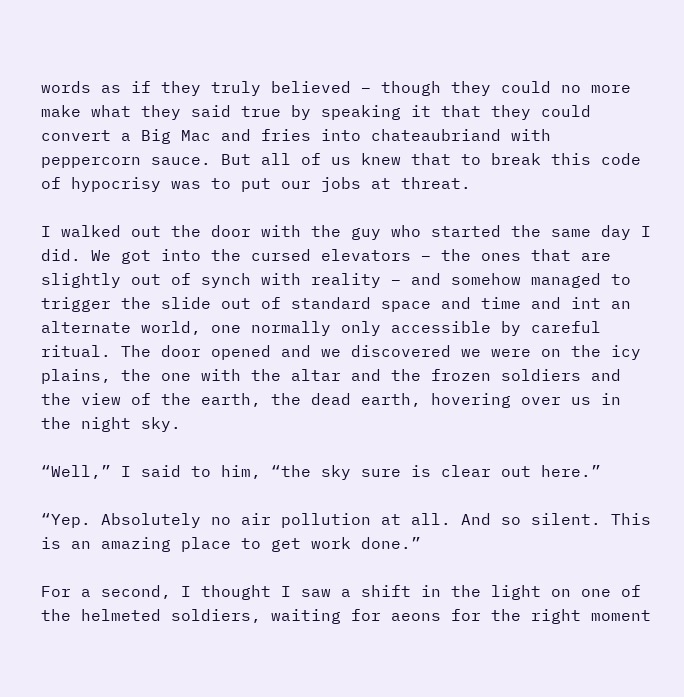words as if they truly believed – though they could no more make what they said true by speaking it that they could convert a Big Mac and fries into chateaubriand with peppercorn sauce. But all of us knew that to break this code of hypocrisy was to put our jobs at threat.

I walked out the door with the guy who started the same day I did. We got into the cursed elevators – the ones that are slightly out of synch with reality – and somehow managed to trigger the slide out of standard space and time and int an alternate world, one normally only accessible by careful ritual. The door opened and we discovered we were on the icy plains, the one with the altar and the frozen soldiers and the view of the earth, the dead earth, hovering over us in the night sky.

“Well,” I said to him, “the sky sure is clear out here.”

“Yep. Absolutely no air pollution at all. And so silent. This is an amazing place to get work done.”

For a second, I thought I saw a shift in the light on one of the helmeted soldiers, waiting for aeons for the right moment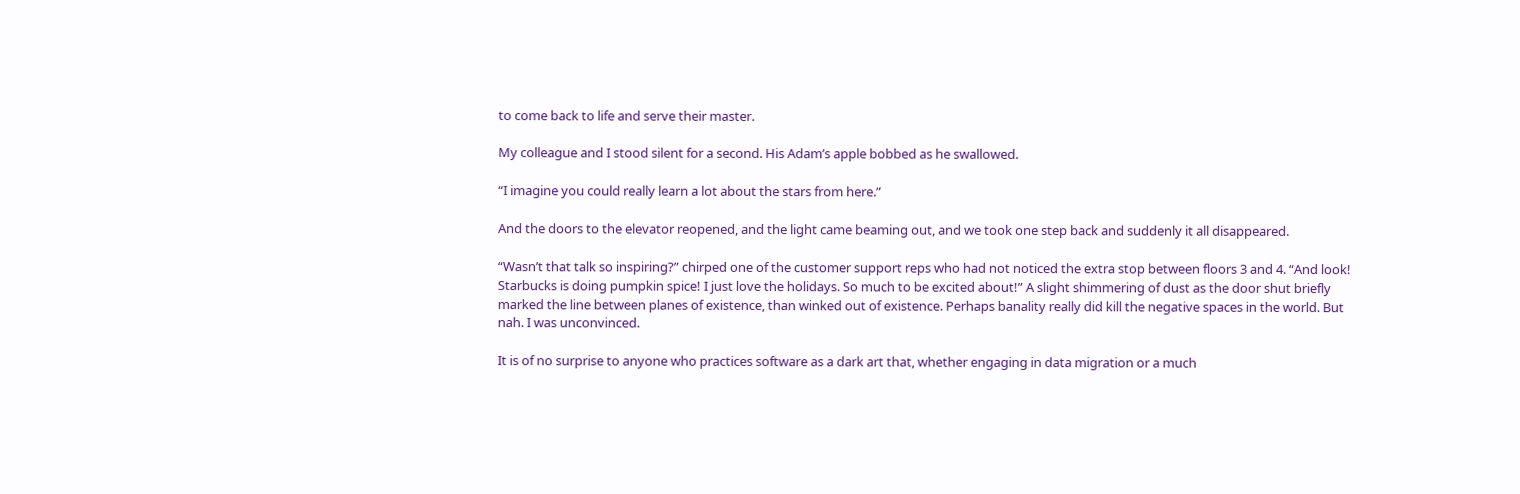to come back to life and serve their master.

My colleague and I stood silent for a second. His Adam’s apple bobbed as he swallowed.

“I imagine you could really learn a lot about the stars from here.”

And the doors to the elevator reopened, and the light came beaming out, and we took one step back and suddenly it all disappeared.

“Wasn’t that talk so inspiring?” chirped one of the customer support reps who had not noticed the extra stop between floors 3 and 4. “And look! Starbucks is doing pumpkin spice! I just love the holidays. So much to be excited about!” A slight shimmering of dust as the door shut briefly marked the line between planes of existence, than winked out of existence. Perhaps banality really did kill the negative spaces in the world. But nah. I was unconvinced.

It is of no surprise to anyone who practices software as a dark art that, whether engaging in data migration or a much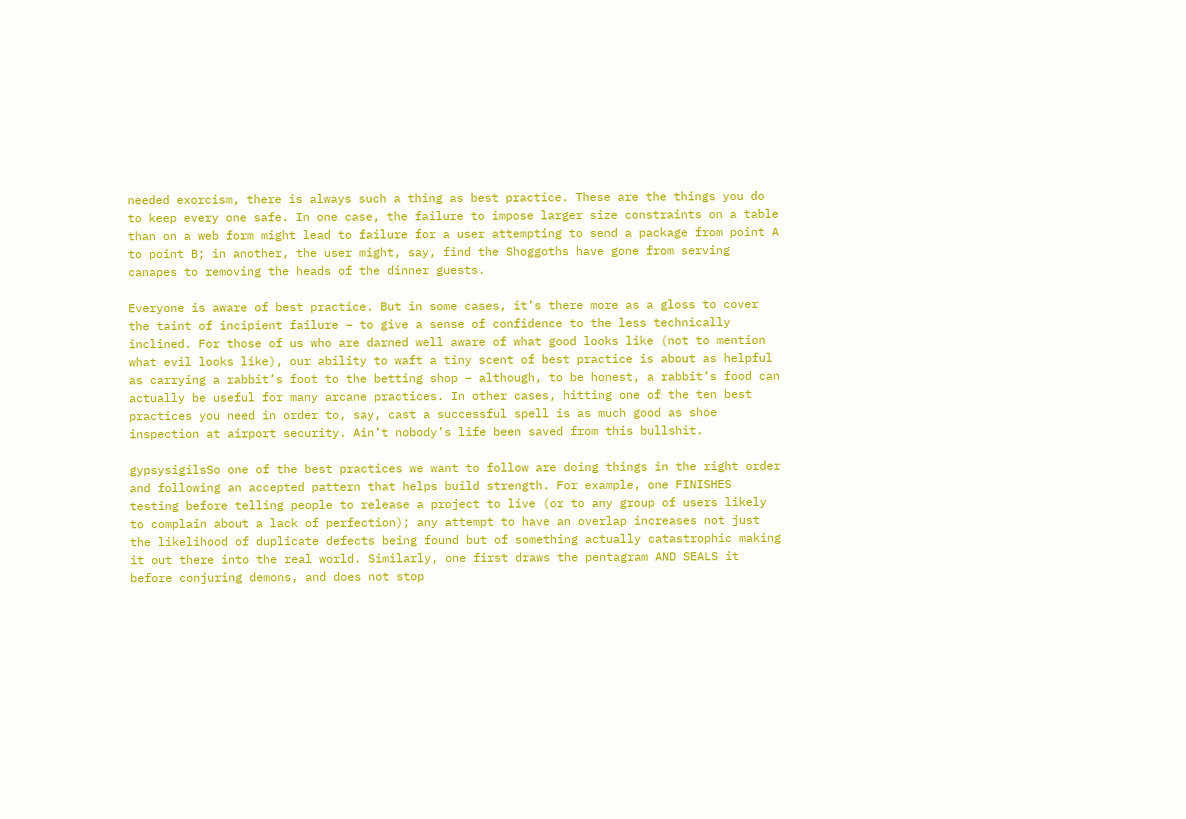needed exorcism, there is always such a thing as best practice. These are the things you do to keep every one safe. In one case, the failure to impose larger size constraints on a table than on a web form might lead to failure for a user attempting to send a package from point A to point B; in another, the user might, say, find the Shoggoths have gone from serving canapes to removing the heads of the dinner guests.

Everyone is aware of best practice. But in some cases, it’s there more as a gloss to cover the taint of incipient failure – to give a sense of confidence to the less technically inclined. For those of us who are darned well aware of what good looks like (not to mention what evil looks like), our ability to waft a tiny scent of best practice is about as helpful as carrying a rabbit’s foot to the betting shop – although, to be honest, a rabbit’s food can actually be useful for many arcane practices. In other cases, hitting one of the ten best practices you need in order to, say, cast a successful spell is as much good as shoe inspection at airport security. Ain’t nobody’s life been saved from this bullshit.

gypsysigilsSo one of the best practices we want to follow are doing things in the right order and following an accepted pattern that helps build strength. For example, one FINISHES testing before telling people to release a project to live (or to any group of users likely to complain about a lack of perfection); any attempt to have an overlap increases not just the likelihood of duplicate defects being found but of something actually catastrophic making it out there into the real world. Similarly, one first draws the pentagram AND SEALS it before conjuring demons, and does not stop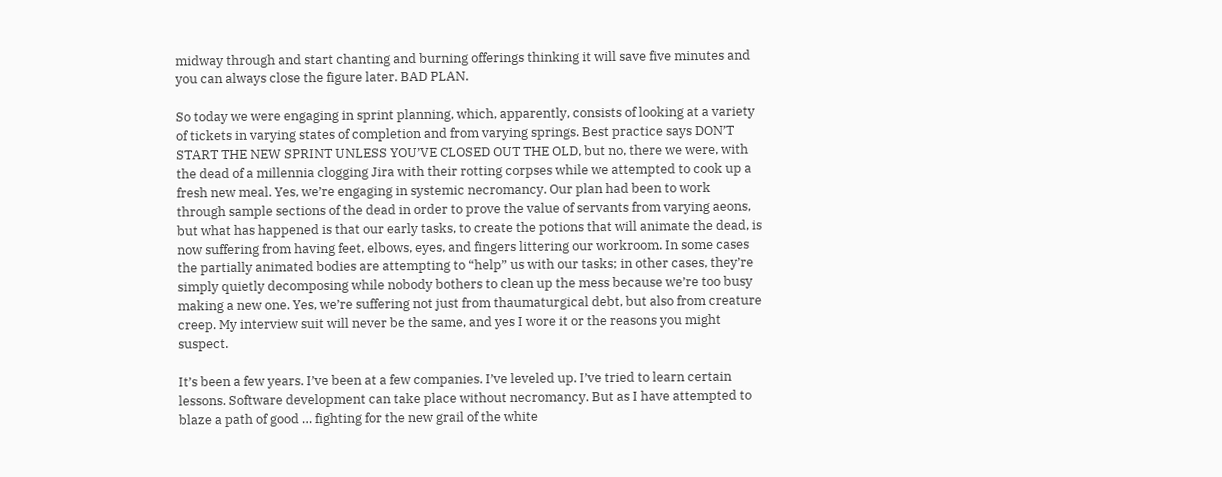midway through and start chanting and burning offerings thinking it will save five minutes and you can always close the figure later. BAD PLAN.

So today we were engaging in sprint planning, which, apparently, consists of looking at a variety of tickets in varying states of completion and from varying springs. Best practice says DON’T START THE NEW SPRINT UNLESS YOU’VE CLOSED OUT THE OLD, but no, there we were, with the dead of a millennia clogging Jira with their rotting corpses while we attempted to cook up a fresh new meal. Yes, we’re engaging in systemic necromancy. Our plan had been to work through sample sections of the dead in order to prove the value of servants from varying aeons, but what has happened is that our early tasks, to create the potions that will animate the dead, is now suffering from having feet, elbows, eyes, and fingers littering our workroom. In some cases the partially animated bodies are attempting to “help” us with our tasks; in other cases, they’re simply quietly decomposing while nobody bothers to clean up the mess because we’re too busy making a new one. Yes, we’re suffering not just from thaumaturgical debt, but also from creature creep. My interview suit will never be the same, and yes I wore it or the reasons you might suspect.

It’s been a few years. I’ve been at a few companies. I’ve leveled up. I’ve tried to learn certain lessons. Software development can take place without necromancy. But as I have attempted to blaze a path of good … fighting for the new grail of the white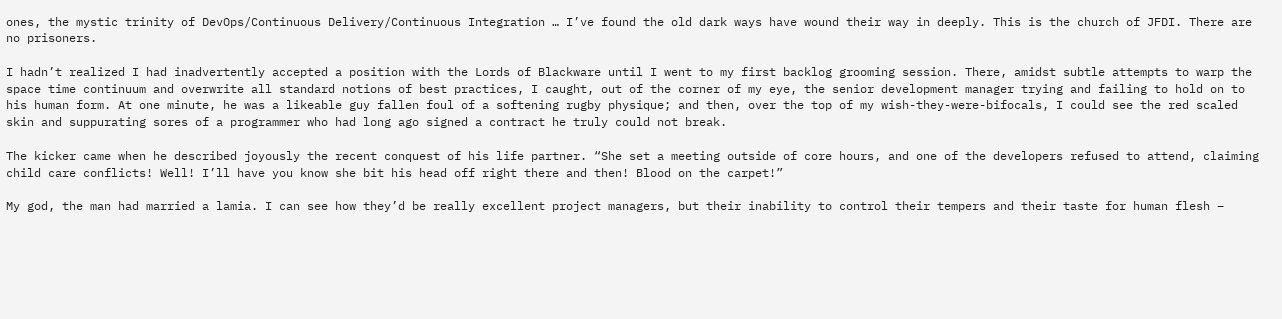ones, the mystic trinity of DevOps/Continuous Delivery/Continuous Integration … I’ve found the old dark ways have wound their way in deeply. This is the church of JFDI. There are no prisoners.

I hadn’t realized I had inadvertently accepted a position with the Lords of Blackware until I went to my first backlog grooming session. There, amidst subtle attempts to warp the space time continuum and overwrite all standard notions of best practices, I caught, out of the corner of my eye, the senior development manager trying and failing to hold on to his human form. At one minute, he was a likeable guy fallen foul of a softening rugby physique; and then, over the top of my wish-they-were-bifocals, I could see the red scaled skin and suppurating sores of a programmer who had long ago signed a contract he truly could not break.

The kicker came when he described joyously the recent conquest of his life partner. “She set a meeting outside of core hours, and one of the developers refused to attend, claiming child care conflicts! Well! I’ll have you know she bit his head off right there and then! Blood on the carpet!”

My god, the man had married a lamia. I can see how they’d be really excellent project managers, but their inability to control their tempers and their taste for human flesh –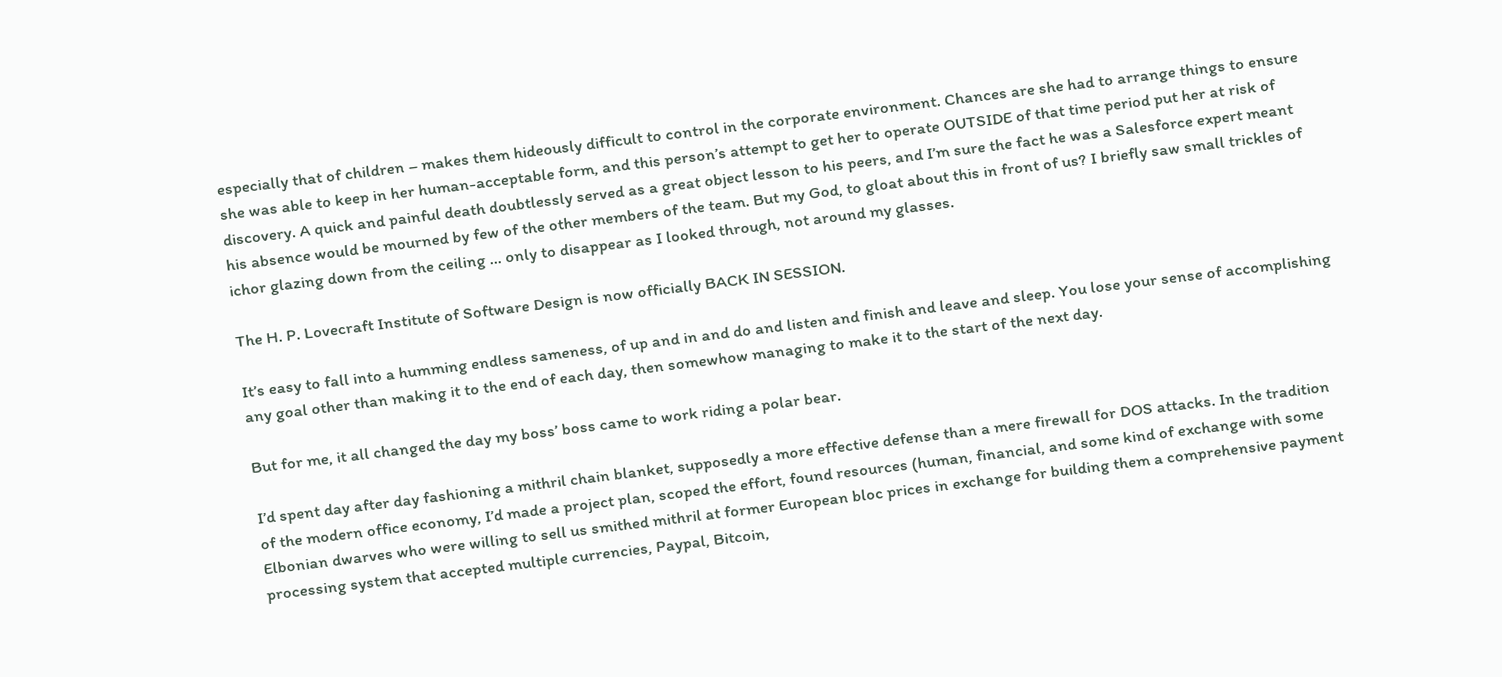especially that of children – makes them hideously difficult to control in the corporate environment. Chances are she had to arrange things to ensure she was able to keep in her human-acceptable form, and this person’s attempt to get her to operate OUTSIDE of that time period put her at risk of discovery. A quick and painful death doubtlessly served as a great object lesson to his peers, and I’m sure the fact he was a Salesforce expert meant his absence would be mourned by few of the other members of the team. But my God, to gloat about this in front of us? I briefly saw small trickles of ichor glazing down from the ceiling … only to disappear as I looked through, not around my glasses.

The H. P. Lovecraft Institute of Software Design is now officially BACK IN SESSION.

It’s easy to fall into a humming endless sameness, of up and in and do and listen and finish and leave and sleep. You lose your sense of accomplishing any goal other than making it to the end of each day, then somewhow managing to make it to the start of the next day.

But for me, it all changed the day my boss’ boss came to work riding a polar bear.

I’d spent day after day fashioning a mithril chain blanket, supposedly a more effective defense than a mere firewall for DOS attacks. In the tradition of the modern office economy, I’d made a project plan, scoped the effort, found resources (human, financial, and some kind of exchange with some Elbonian dwarves who were willing to sell us smithed mithril at former European bloc prices in exchange for building them a comprehensive payment processing system that accepted multiple currencies, Paypal, Bitcoin,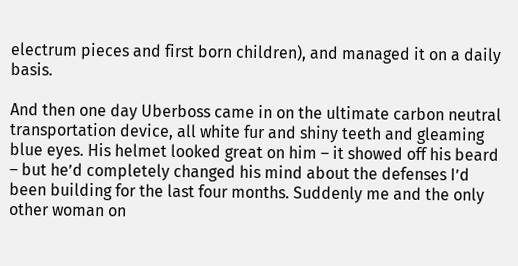electrum pieces and first born children), and managed it on a daily basis.

And then one day Uberboss came in on the ultimate carbon neutral transportation device, all white fur and shiny teeth and gleaming blue eyes. His helmet looked great on him – it showed off his beard – but he’d completely changed his mind about the defenses I’d been building for the last four months. Suddenly me and the only other woman on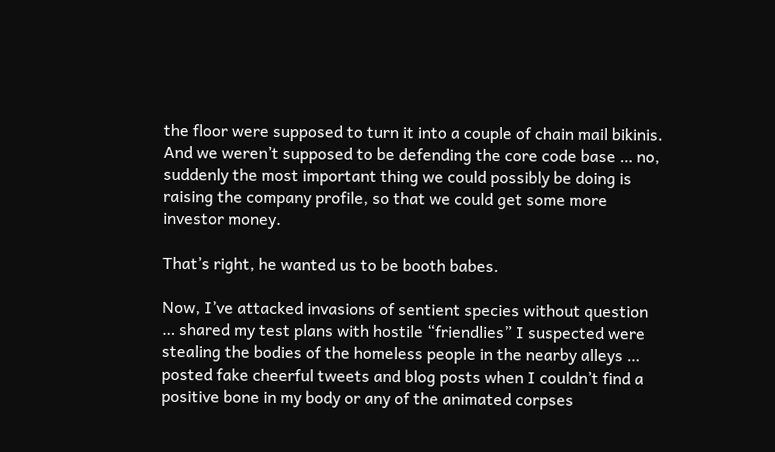the floor were supposed to turn it into a couple of chain mail bikinis. And we weren’t supposed to be defending the core code base … no, suddenly the most important thing we could possibly be doing is raising the company profile, so that we could get some more investor money.

That’s right, he wanted us to be booth babes.

Now, I’ve attacked invasions of sentient species without question … shared my test plans with hostile “friendlies” I suspected were stealing the bodies of the homeless people in the nearby alleys … posted fake cheerful tweets and blog posts when I couldn’t find a positive bone in my body or any of the animated corpses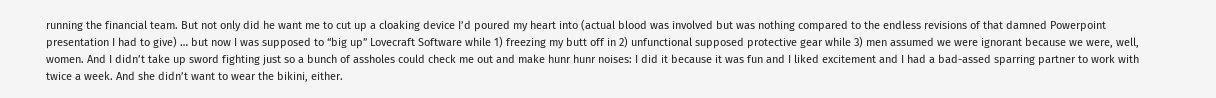running the financial team. But not only did he want me to cut up a cloaking device I’d poured my heart into (actual blood was involved but was nothing compared to the endless revisions of that damned Powerpoint presentation I had to give) … but now I was supposed to “big up” Lovecraft Software while 1) freezing my butt off in 2) unfunctional supposed protective gear while 3) men assumed we were ignorant because we were, well, women. And I didn’t take up sword fighting just so a bunch of assholes could check me out and make hunr hunr noises: I did it because it was fun and I liked excitement and I had a bad-assed sparring partner to work with twice a week. And she didn’t want to wear the bikini, either.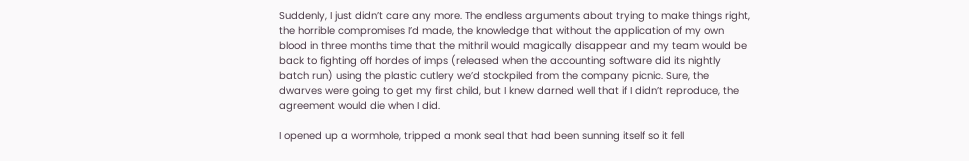Suddenly, I just didn’t care any more. The endless arguments about trying to make things right, the horrible compromises I’d made, the knowledge that without the application of my own blood in three months time that the mithril would magically disappear and my team would be back to fighting off hordes of imps (released when the accounting software did its nightly batch run) using the plastic cutlery we’d stockpiled from the company picnic. Sure, the dwarves were going to get my first child, but I knew darned well that if I didn’t reproduce, the agreement would die when I did.

I opened up a wormhole, tripped a monk seal that had been sunning itself so it fell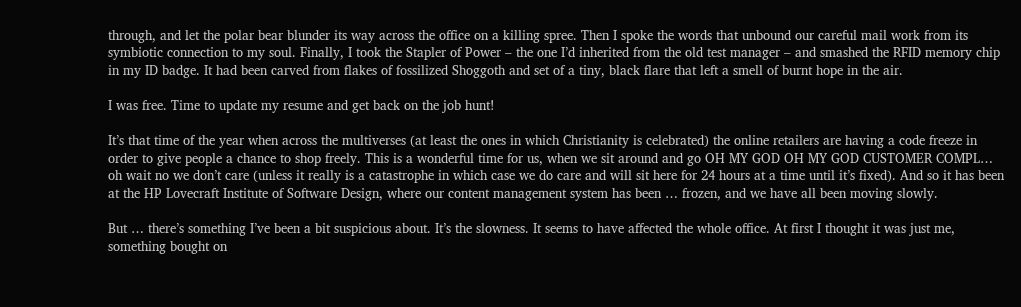through, and let the polar bear blunder its way across the office on a killing spree. Then I spoke the words that unbound our careful mail work from its symbiotic connection to my soul. Finally, I took the Stapler of Power – the one I’d inherited from the old test manager – and smashed the RFID memory chip in my ID badge. It had been carved from flakes of fossilized Shoggoth and set of a tiny, black flare that left a smell of burnt hope in the air.

I was free. Time to update my resume and get back on the job hunt!

It’s that time of the year when across the multiverses (at least the ones in which Christianity is celebrated) the online retailers are having a code freeze in order to give people a chance to shop freely. This is a wonderful time for us, when we sit around and go OH MY GOD OH MY GOD CUSTOMER COMPL… oh wait no we don’t care (unless it really is a catastrophe in which case we do care and will sit here for 24 hours at a time until it’s fixed). And so it has been at the HP Lovecraft Institute of Software Design, where our content management system has been … frozen, and we have all been moving slowly.

But … there’s something I’ve been a bit suspicious about. It’s the slowness. It seems to have affected the whole office. At first I thought it was just me, something bought on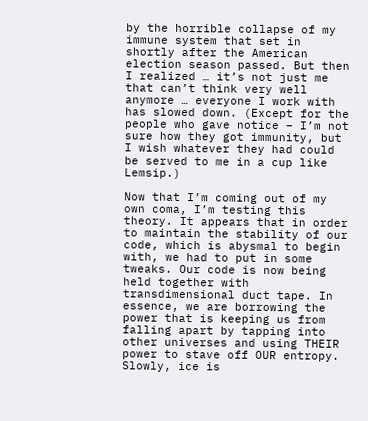by the horrible collapse of my immune system that set in shortly after the American election season passed. But then I realized … it’s not just me that can’t think very well anymore … everyone I work with has slowed down. (Except for the people who gave notice – I’m not sure how they got immunity, but I wish whatever they had could be served to me in a cup like Lemsip.)

Now that I’m coming out of my own coma, I’m testing this theory. It appears that in order to maintain the stability of our code, which is abysmal to begin with, we had to put in some tweaks. Our code is now being held together with transdimensional duct tape. In essence, we are borrowing the power that is keeping us from falling apart by tapping into other universes and using THEIR power to stave off OUR entropy. Slowly, ice is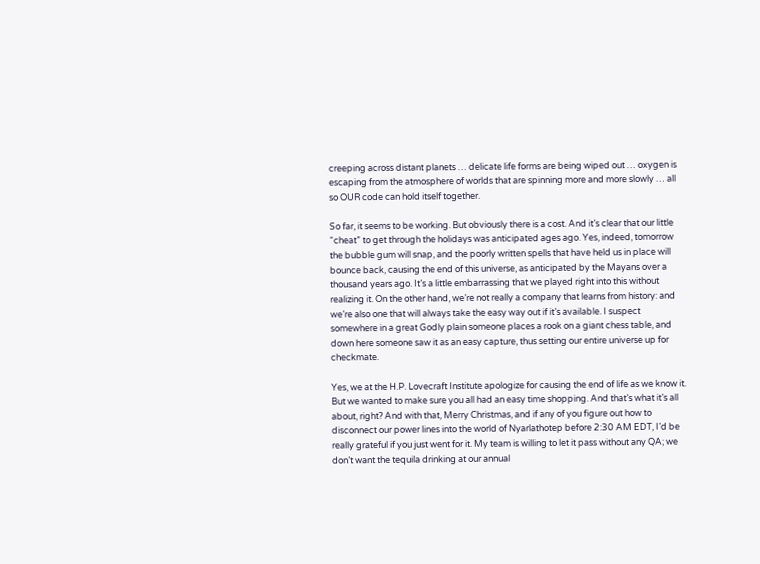creeping across distant planets … delicate life forms are being wiped out … oxygen is escaping from the atmosphere of worlds that are spinning more and more slowly … all so OUR code can hold itself together.

So far, it seems to be working. But obviously there is a cost. And it’s clear that our little “cheat” to get through the holidays was anticipated ages ago. Yes, indeed, tomorrow the bubble gum will snap, and the poorly written spells that have held us in place will bounce back, causing the end of this universe, as anticipated by the Mayans over a thousand years ago. It’s a little embarrassing that we played right into this without realizing it. On the other hand, we’re not really a company that learns from history: and we’re also one that will always take the easy way out if it’s available. I suspect somewhere in a great Godly plain someone places a rook on a giant chess table, and down here someone saw it as an easy capture, thus setting our entire universe up for checkmate.

Yes, we at the H.P. Lovecraft Institute apologize for causing the end of life as we know it. But we wanted to make sure you all had an easy time shopping. And that’s what it’s all about, right? And with that, Merry Christmas, and if any of you figure out how to disconnect our power lines into the world of Nyarlathotep before 2:30 AM EDT, I’d be really grateful if you just went for it. My team is willing to let it pass without any QA; we don’t want the tequila drinking at our annual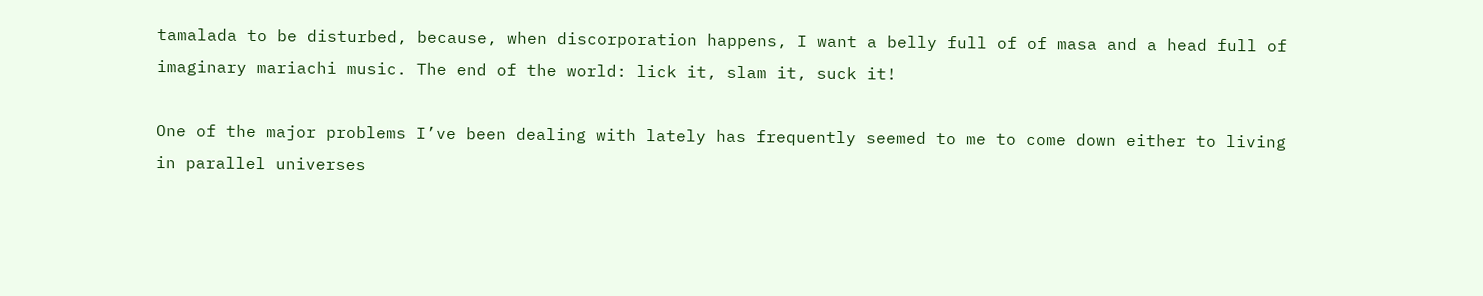tamalada to be disturbed, because, when discorporation happens, I want a belly full of of masa and a head full of imaginary mariachi music. The end of the world: lick it, slam it, suck it!

One of the major problems I’ve been dealing with lately has frequently seemed to me to come down either to living in parallel universes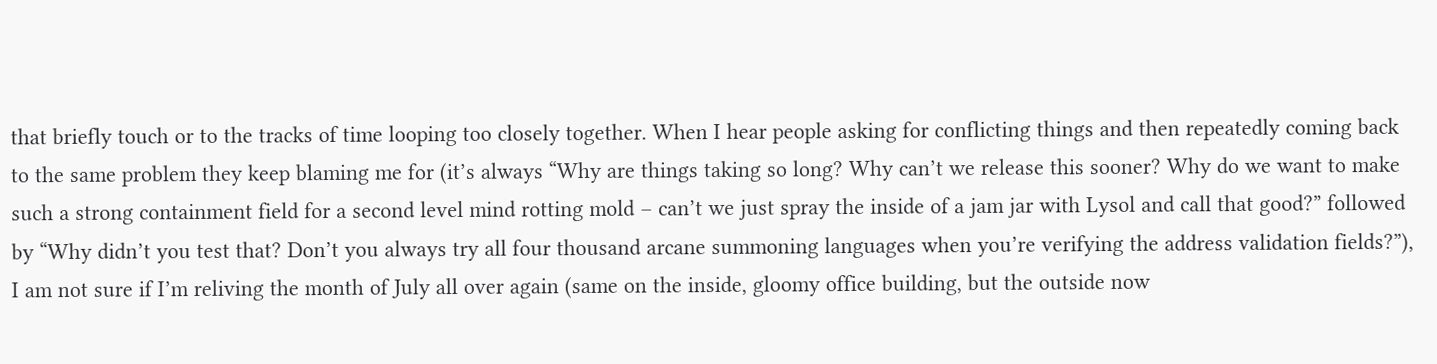that briefly touch or to the tracks of time looping too closely together. When I hear people asking for conflicting things and then repeatedly coming back to the same problem they keep blaming me for (it’s always “Why are things taking so long? Why can’t we release this sooner? Why do we want to make such a strong containment field for a second level mind rotting mold – can’t we just spray the inside of a jam jar with Lysol and call that good?” followed by “Why didn’t you test that? Don’t you always try all four thousand arcane summoning languages when you’re verifying the address validation fields?”), I am not sure if I’m reliving the month of July all over again (same on the inside, gloomy office building, but the outside now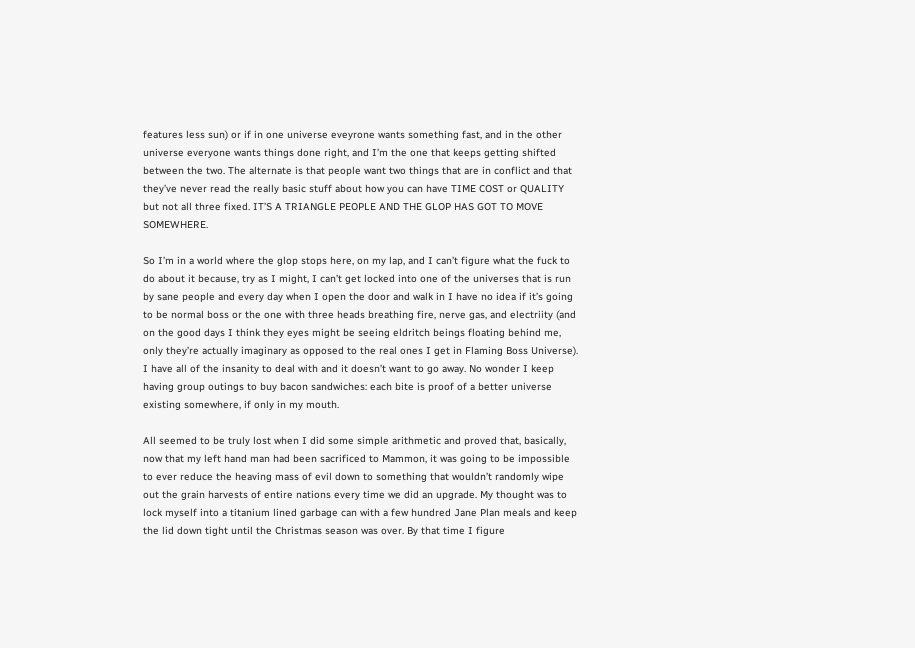features less sun) or if in one universe eveyrone wants something fast, and in the other universe everyone wants things done right, and I’m the one that keeps getting shifted between the two. The alternate is that people want two things that are in conflict and that they’ve never read the really basic stuff about how you can have TIME COST or QUALITY but not all three fixed. IT’S A TRIANGLE PEOPLE AND THE GLOP HAS GOT TO MOVE SOMEWHERE.

So I’m in a world where the glop stops here, on my lap, and I can’t figure what the fuck to do about it because, try as I might, I can’t get locked into one of the universes that is run by sane people and every day when I open the door and walk in I have no idea if it’s going to be normal boss or the one with three heads breathing fire, nerve gas, and electriity (and on the good days I think they eyes might be seeing eldritch beings floating behind me, only they’re actually imaginary as opposed to the real ones I get in Flaming Boss Universe). I have all of the insanity to deal with and it doesn’t want to go away. No wonder I keep having group outings to buy bacon sandwiches: each bite is proof of a better universe existing somewhere, if only in my mouth.

All seemed to be truly lost when I did some simple arithmetic and proved that, basically, now that my left hand man had been sacrificed to Mammon, it was going to be impossible to ever reduce the heaving mass of evil down to something that wouldn’t randomly wipe out the grain harvests of entire nations every time we did an upgrade. My thought was to lock myself into a titanium lined garbage can with a few hundred Jane Plan meals and keep the lid down tight until the Christmas season was over. By that time I figure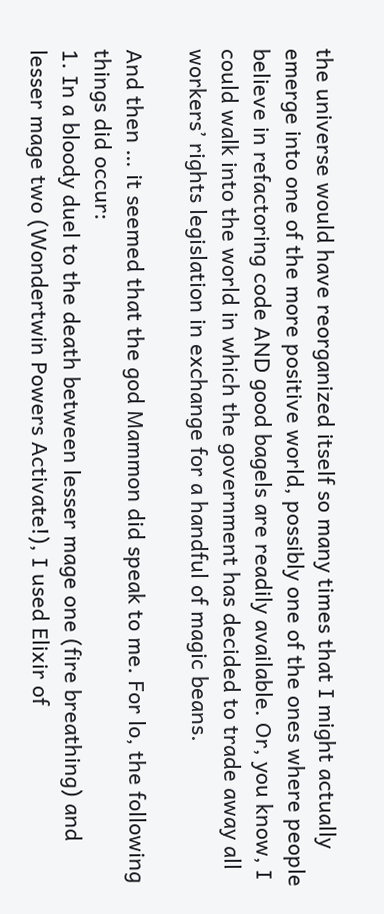the universe would have reorganized itself so many times that I might actually emerge into one of the more positive world, possibly one of the ones where people believe in refactoring code AND good bagels are readily available. Or, you know, I could walk into the world in which the government has decided to trade away all workers’ rights legislation in exchange for a handful of magic beans.

And then … it seemed that the god Mammon did speak to me. For lo, the following things did occur:
1. In a bloody duel to the death between lesser mage one (fire breathing) and lesser mage two (Wondertwin Powers Activate!), I used Elixir of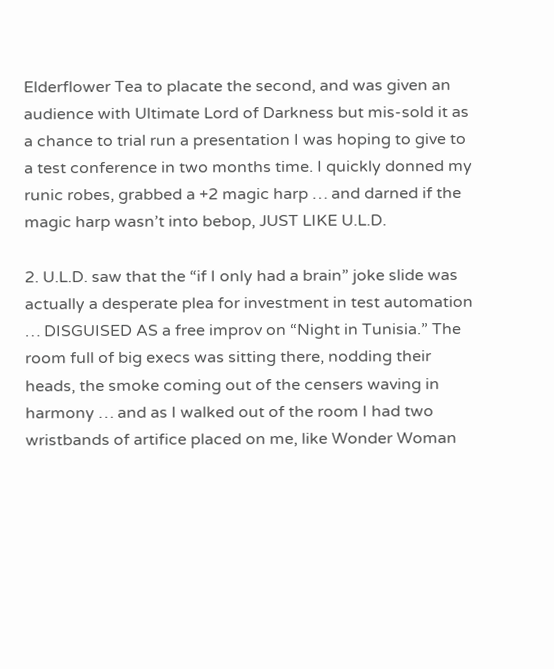Elderflower Tea to placate the second, and was given an audience with Ultimate Lord of Darkness but mis-sold it as a chance to trial run a presentation I was hoping to give to a test conference in two months time. I quickly donned my runic robes, grabbed a +2 magic harp … and darned if the magic harp wasn’t into bebop, JUST LIKE U.L.D.

2. U.L.D. saw that the “if I only had a brain” joke slide was actually a desperate plea for investment in test automation … DISGUISED AS a free improv on “Night in Tunisia.” The room full of big execs was sitting there, nodding their heads, the smoke coming out of the censers waving in harmony … and as I walked out of the room I had two wristbands of artifice placed on me, like Wonder Woman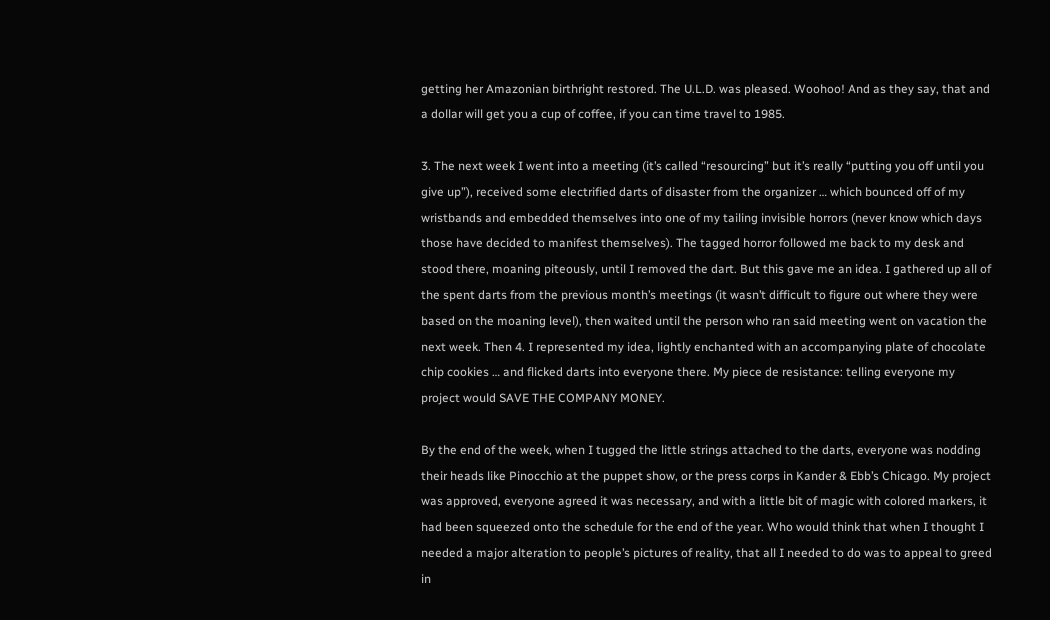getting her Amazonian birthright restored. The U.L.D. was pleased. Woohoo! And as they say, that and a dollar will get you a cup of coffee, if you can time travel to 1985.

3. The next week I went into a meeting (it’s called “resourcing” but it’s really “putting you off until you give up”), received some electrified darts of disaster from the organizer … which bounced off of my wristbands and embedded themselves into one of my tailing invisible horrors (never know which days those have decided to manifest themselves). The tagged horror followed me back to my desk and stood there, moaning piteously, until I removed the dart. But this gave me an idea. I gathered up all of the spent darts from the previous month’s meetings (it wasn’t difficult to figure out where they were based on the moaning level), then waited until the person who ran said meeting went on vacation the next week. Then 4. I represented my idea, lightly enchanted with an accompanying plate of chocolate chip cookies … and flicked darts into everyone there. My piece de resistance: telling everyone my project would SAVE THE COMPANY MONEY.

By the end of the week, when I tugged the little strings attached to the darts, everyone was nodding their heads like Pinocchio at the puppet show, or the press corps in Kander & Ebb’s Chicago. My project was approved, everyone agreed it was necessary, and with a little bit of magic with colored markers, it had been squeezed onto the schedule for the end of the year. Who would think that when I thought I needed a major alteration to people’s pictures of reality, that all I needed to do was to appeal to greed in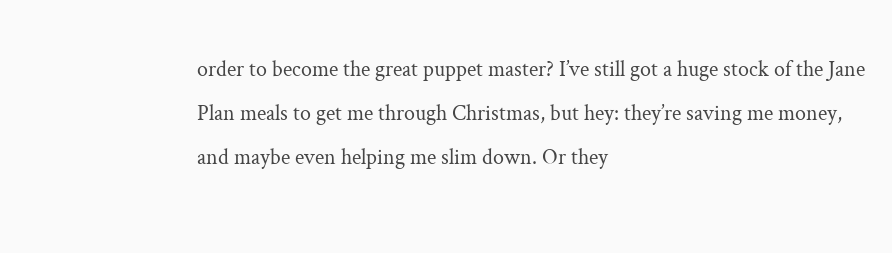order to become the great puppet master? I’ve still got a huge stock of the Jane Plan meals to get me through Christmas, but hey: they’re saving me money, and maybe even helping me slim down. Or they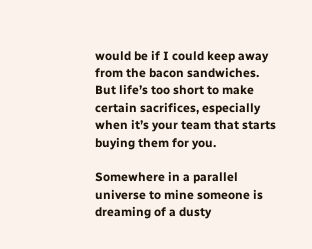would be if I could keep away from the bacon sandwiches. But life’s too short to make certain sacrifices, especially when it’s your team that starts buying them for you.

Somewhere in a parallel universe to mine someone is dreaming of a dusty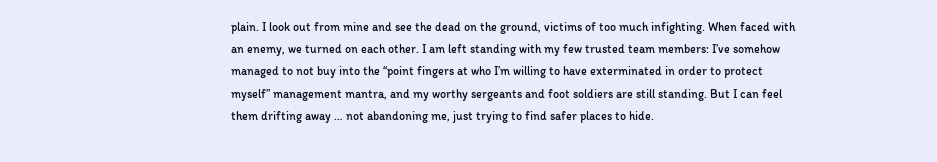plain. I look out from mine and see the dead on the ground, victims of too much infighting. When faced with an enemy, we turned on each other. I am left standing with my few trusted team members: I’ve somehow managed to not buy into the “point fingers at who I’m willing to have exterminated in order to protect myself” management mantra, and my worthy sergeants and foot soldiers are still standing. But I can feel them drifting away … not abandoning me, just trying to find safer places to hide.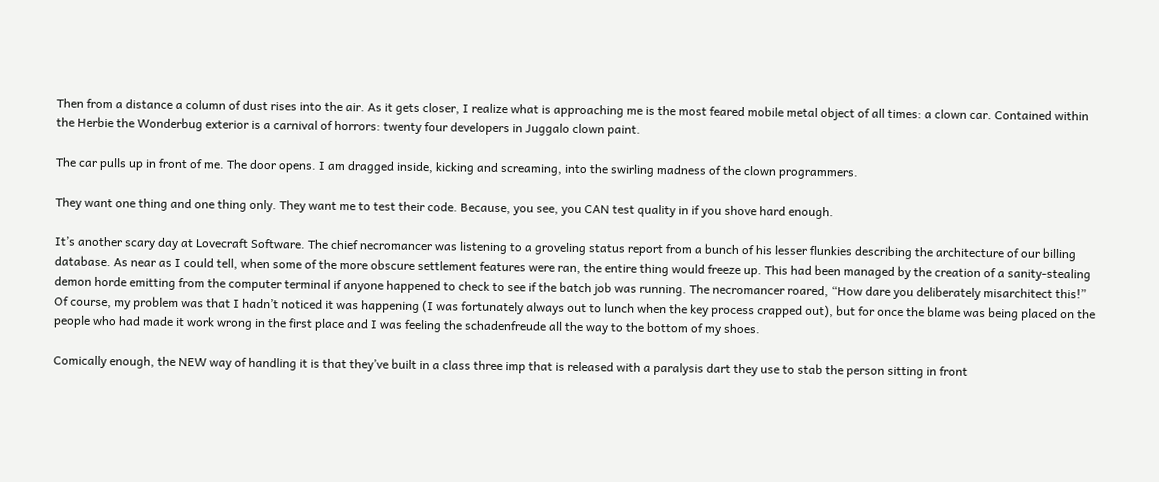Then from a distance a column of dust rises into the air. As it gets closer, I realize what is approaching me is the most feared mobile metal object of all times: a clown car. Contained within the Herbie the Wonderbug exterior is a carnival of horrors: twenty four developers in Juggalo clown paint.

The car pulls up in front of me. The door opens. I am dragged inside, kicking and screaming, into the swirling madness of the clown programmers.

They want one thing and one thing only. They want me to test their code. Because, you see, you CAN test quality in if you shove hard enough.

It’s another scary day at Lovecraft Software. The chief necromancer was listening to a groveling status report from a bunch of his lesser flunkies describing the architecture of our billing database. As near as I could tell, when some of the more obscure settlement features were ran, the entire thing would freeze up. This had been managed by the creation of a sanity-stealing demon horde emitting from the computer terminal if anyone happened to check to see if the batch job was running. The necromancer roared, “How dare you deliberately misarchitect this!” Of course, my problem was that I hadn’t noticed it was happening (I was fortunately always out to lunch when the key process crapped out), but for once the blame was being placed on the people who had made it work wrong in the first place and I was feeling the schadenfreude all the way to the bottom of my shoes.

Comically enough, the NEW way of handling it is that they’ve built in a class three imp that is released with a paralysis dart they use to stab the person sitting in front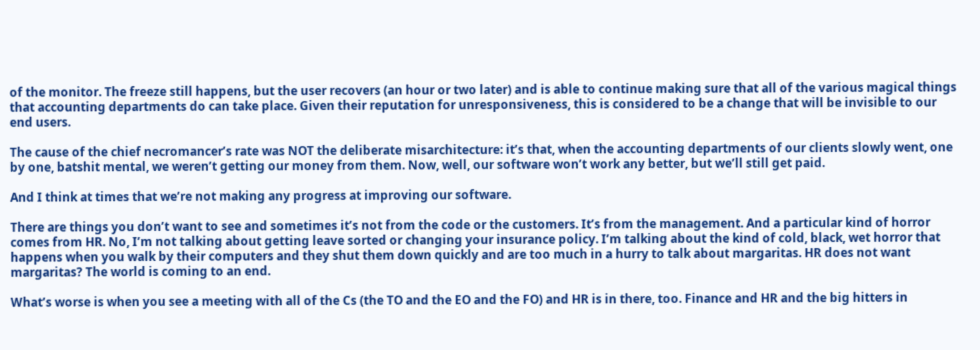of the monitor. The freeze still happens, but the user recovers (an hour or two later) and is able to continue making sure that all of the various magical things that accounting departments do can take place. Given their reputation for unresponsiveness, this is considered to be a change that will be invisible to our end users.

The cause of the chief necromancer’s rate was NOT the deliberate misarchitecture: it’s that, when the accounting departments of our clients slowly went, one by one, batshit mental, we weren’t getting our money from them. Now, well, our software won’t work any better, but we’ll still get paid.

And I think at times that we’re not making any progress at improving our software.

There are things you don’t want to see and sometimes it’s not from the code or the customers. It’s from the management. And a particular kind of horror comes from HR. No, I’m not talking about getting leave sorted or changing your insurance policy. I’m talking about the kind of cold, black, wet horror that happens when you walk by their computers and they shut them down quickly and are too much in a hurry to talk about margaritas. HR does not want margaritas? The world is coming to an end.

What’s worse is when you see a meeting with all of the Cs (the TO and the EO and the FO) and HR is in there, too. Finance and HR and the big hitters in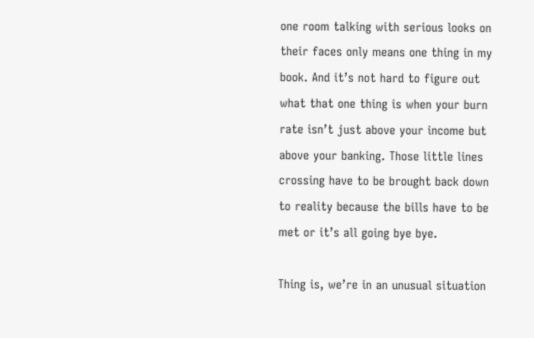one room talking with serious looks on their faces only means one thing in my book. And it’s not hard to figure out what that one thing is when your burn rate isn’t just above your income but above your banking. Those little lines crossing have to be brought back down to reality because the bills have to be met or it’s all going bye bye.

Thing is, we’re in an unusual situation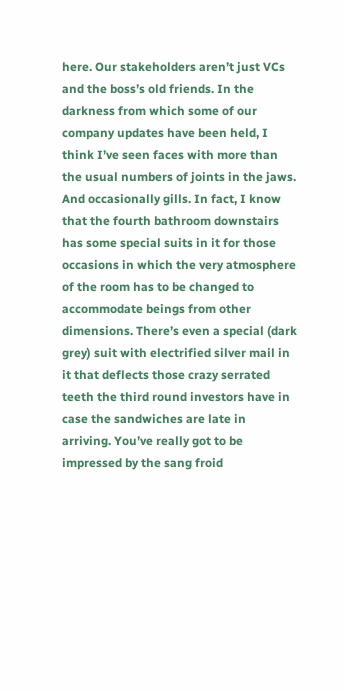here. Our stakeholders aren’t just VCs and the boss’s old friends. In the darkness from which some of our company updates have been held, I think I’ve seen faces with more than the usual numbers of joints in the jaws. And occasionally gills. In fact, I know that the fourth bathroom downstairs has some special suits in it for those occasions in which the very atmosphere of the room has to be changed to accommodate beings from other dimensions. There’s even a special (dark grey) suit with electrified silver mail in it that deflects those crazy serrated teeth the third round investors have in case the sandwiches are late in arriving. You’ve really got to be impressed by the sang froid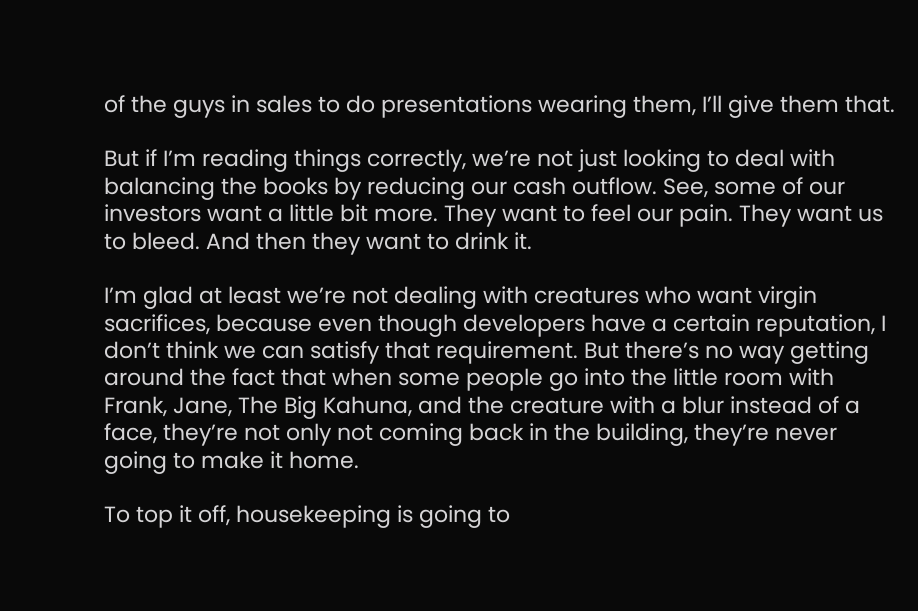of the guys in sales to do presentations wearing them, I’ll give them that.

But if I’m reading things correctly, we’re not just looking to deal with balancing the books by reducing our cash outflow. See, some of our investors want a little bit more. They want to feel our pain. They want us to bleed. And then they want to drink it.

I’m glad at least we’re not dealing with creatures who want virgin sacrifices, because even though developers have a certain reputation, I don’t think we can satisfy that requirement. But there’s no way getting around the fact that when some people go into the little room with Frank, Jane, The Big Kahuna, and the creature with a blur instead of a face, they’re not only not coming back in the building, they’re never going to make it home.

To top it off, housekeeping is going to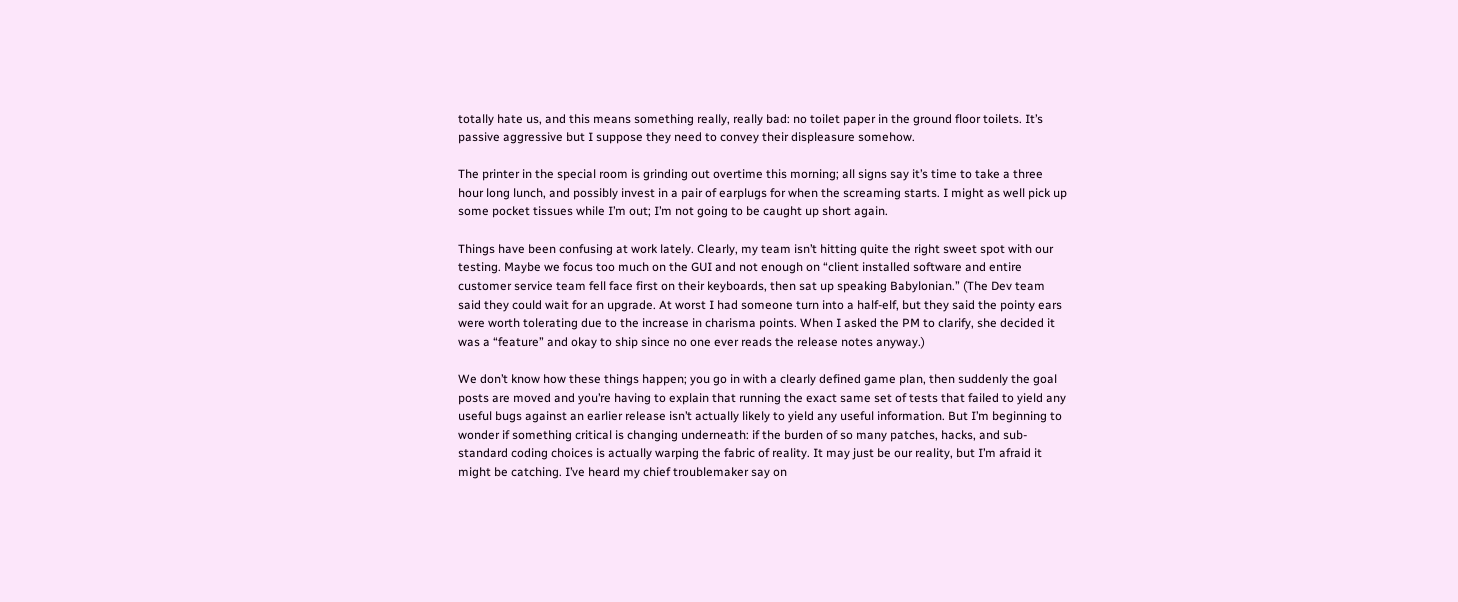totally hate us, and this means something really, really bad: no toilet paper in the ground floor toilets. It’s passive aggressive but I suppose they need to convey their displeasure somehow.

The printer in the special room is grinding out overtime this morning; all signs say it’s time to take a three hour long lunch, and possibly invest in a pair of earplugs for when the screaming starts. I might as well pick up some pocket tissues while I’m out; I’m not going to be caught up short again.

Things have been confusing at work lately. Clearly, my team isn’t hitting quite the right sweet spot with our testing. Maybe we focus too much on the GUI and not enough on “client installed software and entire customer service team fell face first on their keyboards, then sat up speaking Babylonian.” (The Dev team said they could wait for an upgrade. At worst I had someone turn into a half-elf, but they said the pointy ears were worth tolerating due to the increase in charisma points. When I asked the PM to clarify, she decided it was a “feature” and okay to ship since no one ever reads the release notes anyway.)

We don’t know how these things happen; you go in with a clearly defined game plan, then suddenly the goal posts are moved and you’re having to explain that running the exact same set of tests that failed to yield any useful bugs against an earlier release isn’t actually likely to yield any useful information. But I’m beginning to wonder if something critical is changing underneath: if the burden of so many patches, hacks, and sub-standard coding choices is actually warping the fabric of reality. It may just be our reality, but I’m afraid it might be catching. I’ve heard my chief troublemaker say on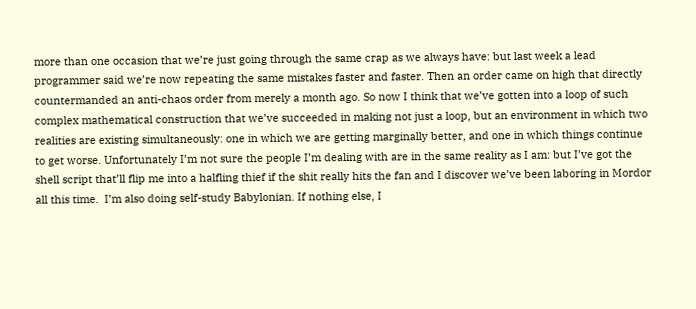more than one occasion that we’re just going through the same crap as we always have: but last week a lead programmer said we’re now repeating the same mistakes faster and faster. Then an order came on high that directly countermanded an anti-chaos order from merely a month ago. So now I think that we’ve gotten into a loop of such complex mathematical construction that we’ve succeeded in making not just a loop, but an environment in which two realities are existing simultaneously: one in which we are getting marginally better, and one in which things continue to get worse. Unfortunately I’m not sure the people I’m dealing with are in the same reality as I am: but I’ve got the shell script that’ll flip me into a halfling thief if the shit really hits the fan and I discover we’ve been laboring in Mordor all this time.  I’m also doing self-study Babylonian. If nothing else, I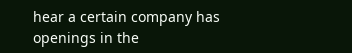hear a certain company has openings in the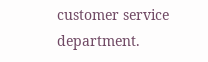customer service department.